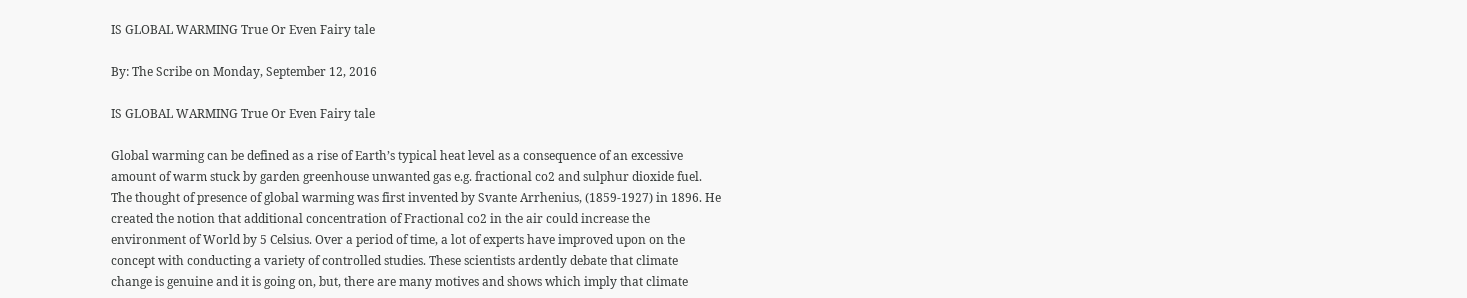IS GLOBAL WARMING True Or Even Fairy tale

By: The Scribe on Monday, September 12, 2016

IS GLOBAL WARMING True Or Even Fairy tale

Global warming can be defined as a rise of Earth’s typical heat level as a consequence of an excessive amount of warm stuck by garden greenhouse unwanted gas e.g. fractional co2 and sulphur dioxide fuel. The thought of presence of global warming was first invented by Svante Arrhenius, (1859-1927) in 1896. He created the notion that additional concentration of Fractional co2 in the air could increase the environment of World by 5 Celsius. Over a period of time, a lot of experts have improved upon on the concept with conducting a variety of controlled studies. These scientists ardently debate that climate change is genuine and it is going on, but, there are many motives and shows which imply that climate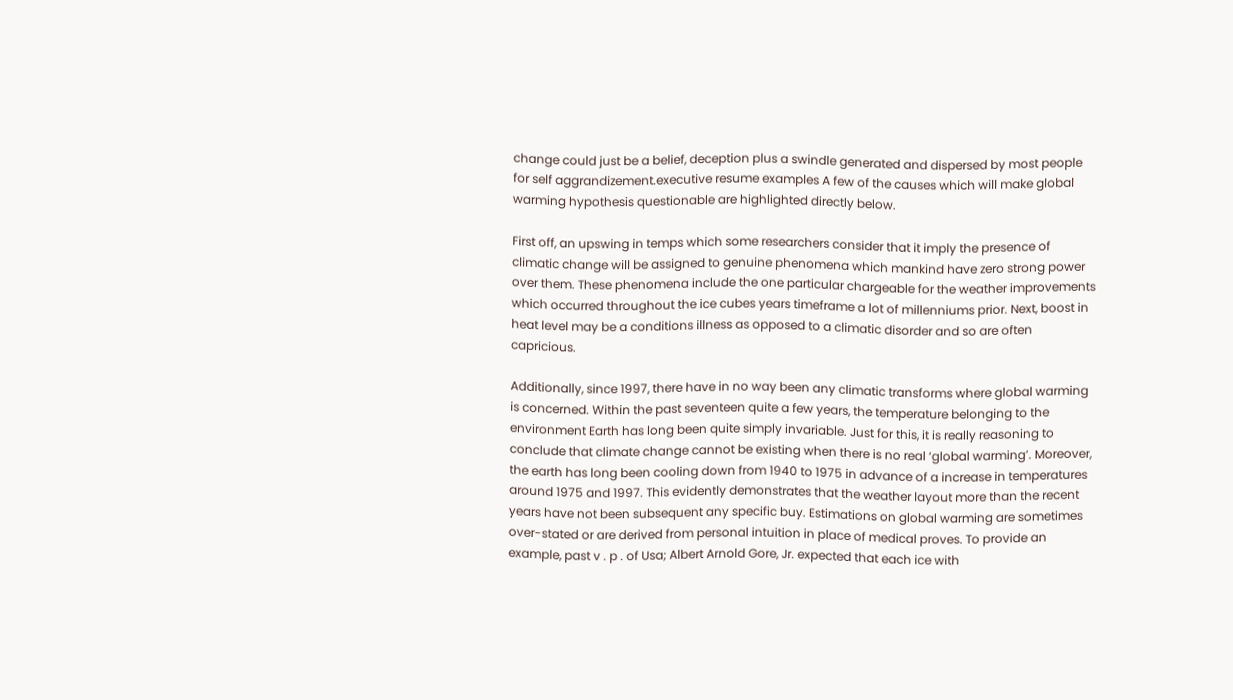change could just be a belief, deception plus a swindle generated and dispersed by most people for self aggrandizement.executive resume examples A few of the causes which will make global warming hypothesis questionable are highlighted directly below.

First off, an upswing in temps which some researchers consider that it imply the presence of climatic change will be assigned to genuine phenomena which mankind have zero strong power over them. These phenomena include the one particular chargeable for the weather improvements which occurred throughout the ice cubes years timeframe a lot of millenniums prior. Next, boost in heat level may be a conditions illness as opposed to a climatic disorder and so are often capricious.

Additionally, since 1997, there have in no way been any climatic transforms where global warming is concerned. Within the past seventeen quite a few years, the temperature belonging to the environment Earth has long been quite simply invariable. Just for this, it is really reasoning to conclude that climate change cannot be existing when there is no real ‘global warming’. Moreover, the earth has long been cooling down from 1940 to 1975 in advance of a increase in temperatures around 1975 and 1997. This evidently demonstrates that the weather layout more than the recent years have not been subsequent any specific buy. Estimations on global warming are sometimes over-stated or are derived from personal intuition in place of medical proves. To provide an example, past v . p . of Usa; Albert Arnold Gore, Jr. expected that each ice with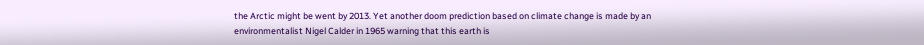the Arctic might be went by 2013. Yet another doom prediction based on climate change is made by an environmentalist Nigel Calder in 1965 warning that this earth is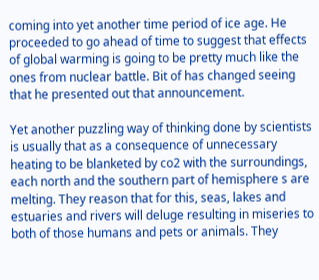coming into yet another time period of ice age. He proceeded to go ahead of time to suggest that effects of global warming is going to be pretty much like the ones from nuclear battle. Bit of has changed seeing that he presented out that announcement.

Yet another puzzling way of thinking done by scientists is usually that as a consequence of unnecessary heating to be blanketed by co2 with the surroundings, each north and the southern part of hemisphere s are melting. They reason that for this, seas, lakes and estuaries and rivers will deluge resulting in miseries to both of those humans and pets or animals. They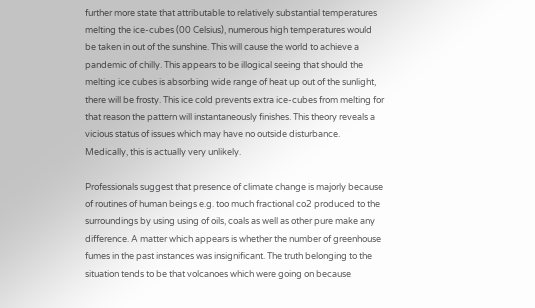further more state that attributable to relatively substantial temperatures melting the ice-cubes (00 Celsius), numerous high temperatures would be taken in out of the sunshine. This will cause the world to achieve a pandemic of chilly. This appears to be illogical seeing that should the melting ice cubes is absorbing wide range of heat up out of the sunlight, there will be frosty. This ice cold prevents extra ice-cubes from melting for that reason the pattern will instantaneously finishes. This theory reveals a vicious status of issues which may have no outside disturbance. Medically, this is actually very unlikely.

Professionals suggest that presence of climate change is majorly because of routines of human beings e.g. too much fractional co2 produced to the surroundings by using using of oils, coals as well as other pure make any difference. A matter which appears is whether the number of greenhouse fumes in the past instances was insignificant. The truth belonging to the situation tends to be that volcanoes which were going on because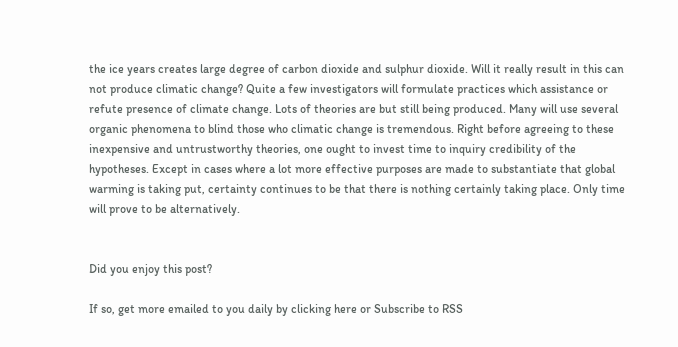the ice years creates large degree of carbon dioxide and sulphur dioxide. Will it really result in this can not produce climatic change? Quite a few investigators will formulate practices which assistance or refute presence of climate change. Lots of theories are but still being produced. Many will use several organic phenomena to blind those who climatic change is tremendous. Right before agreeing to these inexpensive and untrustworthy theories, one ought to invest time to inquiry credibility of the hypotheses. Except in cases where a lot more effective purposes are made to substantiate that global warming is taking put, certainty continues to be that there is nothing certainly taking place. Only time will prove to be alternatively.


Did you enjoy this post?

If so, get more emailed to you daily by clicking here or Subscribe to RSS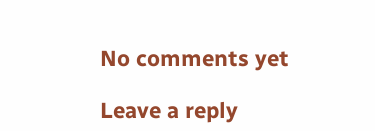No comments yet

Leave a reply